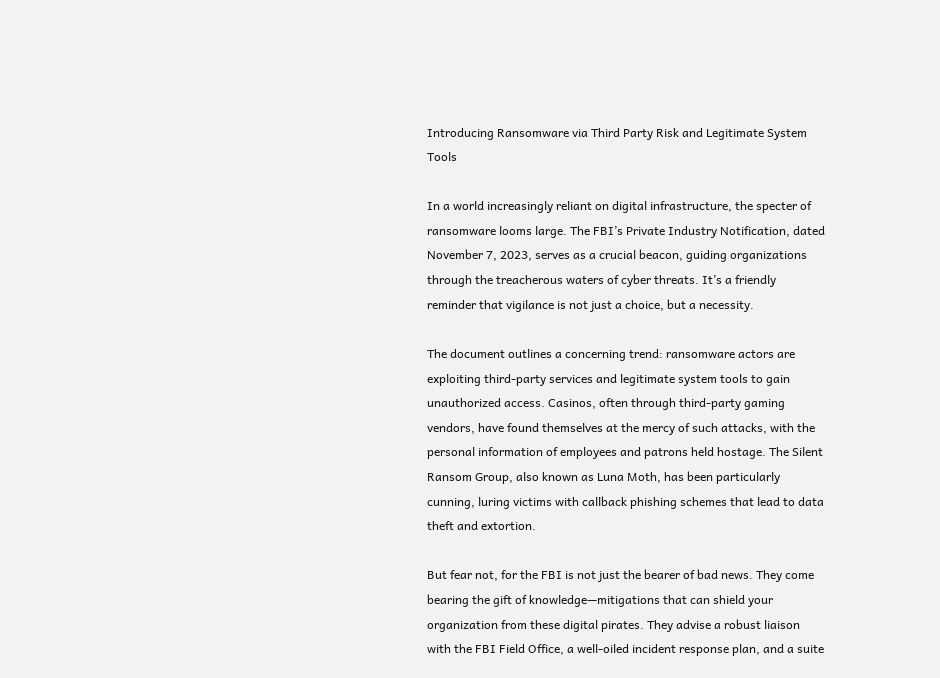Introducing Ransomware via Third Party Risk and Legitimate System Tools

In a world increasingly reliant on digital infrastructure, the specter of ransomware looms large. The FBI’s Private Industry Notification, dated November 7, 2023, serves as a crucial beacon, guiding organizations through the treacherous waters of cyber threats. It’s a friendly reminder that vigilance is not just a choice, but a necessity.

The document outlines a concerning trend: ransomware actors are exploiting third-party services and legitimate system tools to gain unauthorized access. Casinos, often through third-party gaming vendors, have found themselves at the mercy of such attacks, with the personal information of employees and patrons held hostage. The Silent Ransom Group, also known as Luna Moth, has been particularly cunning, luring victims with callback phishing schemes that lead to data theft and extortion.

But fear not, for the FBI is not just the bearer of bad news. They come bearing the gift of knowledge—mitigations that can shield your organization from these digital pirates. They advise a robust liaison with the FBI Field Office, a well-oiled incident response plan, and a suite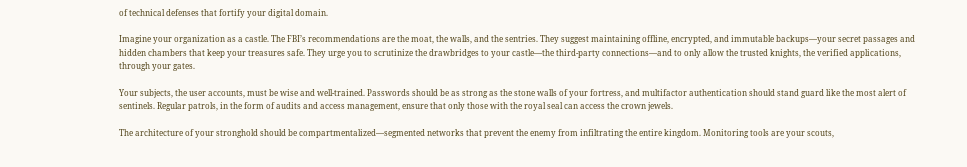of technical defenses that fortify your digital domain.

Imagine your organization as a castle. The FBI’s recommendations are the moat, the walls, and the sentries. They suggest maintaining offline, encrypted, and immutable backups—your secret passages and hidden chambers that keep your treasures safe. They urge you to scrutinize the drawbridges to your castle—the third-party connections—and to only allow the trusted knights, the verified applications, through your gates.

Your subjects, the user accounts, must be wise and well-trained. Passwords should be as strong as the stone walls of your fortress, and multifactor authentication should stand guard like the most alert of sentinels. Regular patrols, in the form of audits and access management, ensure that only those with the royal seal can access the crown jewels.

The architecture of your stronghold should be compartmentalized—segmented networks that prevent the enemy from infiltrating the entire kingdom. Monitoring tools are your scouts,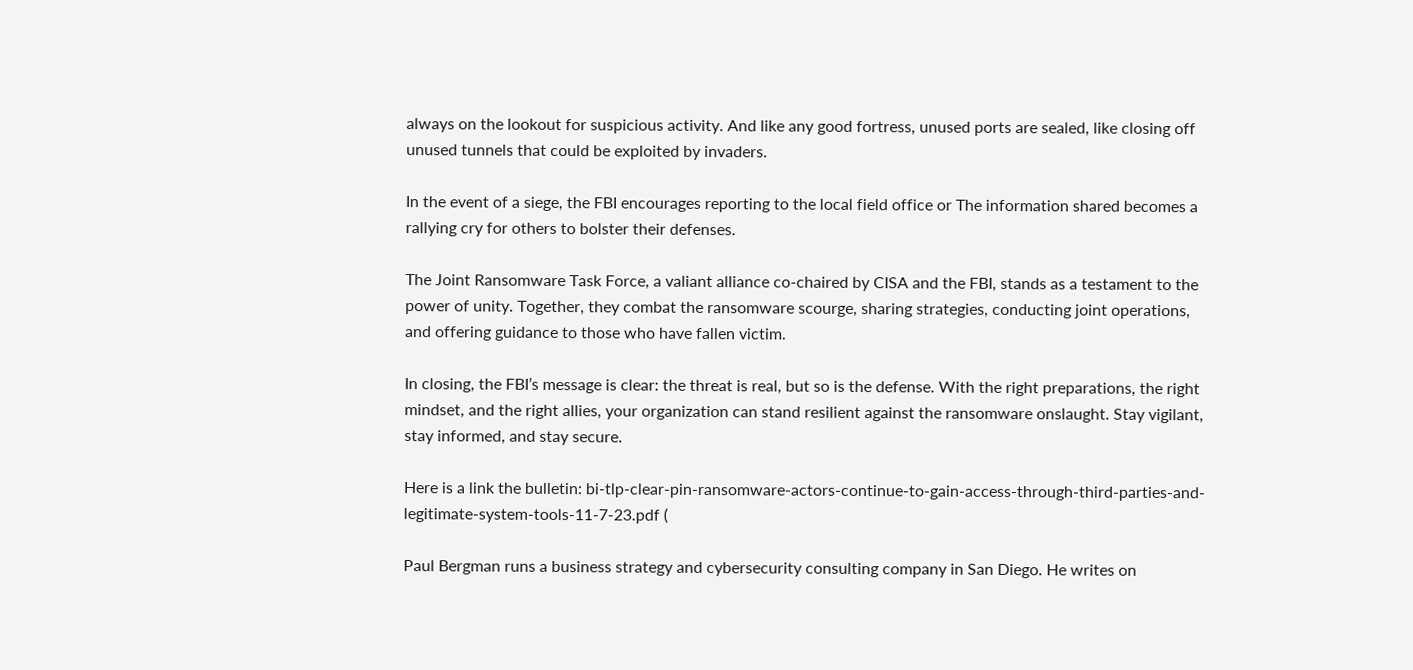always on the lookout for suspicious activity. And like any good fortress, unused ports are sealed, like closing off unused tunnels that could be exploited by invaders.

In the event of a siege, the FBI encourages reporting to the local field office or The information shared becomes a rallying cry for others to bolster their defenses.

The Joint Ransomware Task Force, a valiant alliance co-chaired by CISA and the FBI, stands as a testament to the power of unity. Together, they combat the ransomware scourge, sharing strategies, conducting joint operations, and offering guidance to those who have fallen victim.

In closing, the FBI’s message is clear: the threat is real, but so is the defense. With the right preparations, the right mindset, and the right allies, your organization can stand resilient against the ransomware onslaught. Stay vigilant, stay informed, and stay secure.

Here is a link the bulletin: bi-tlp-clear-pin-ransomware-actors-continue-to-gain-access-through-third-parties-and-legitimate-system-tools-11-7-23.pdf (

Paul Bergman runs a business strategy and cybersecurity consulting company in San Diego. He writes on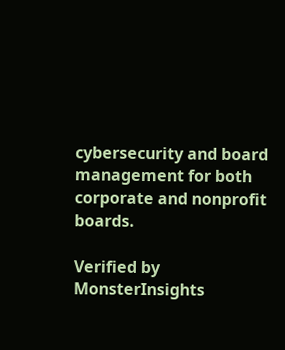cybersecurity and board management for both corporate and nonprofit boards.

Verified by MonsterInsights